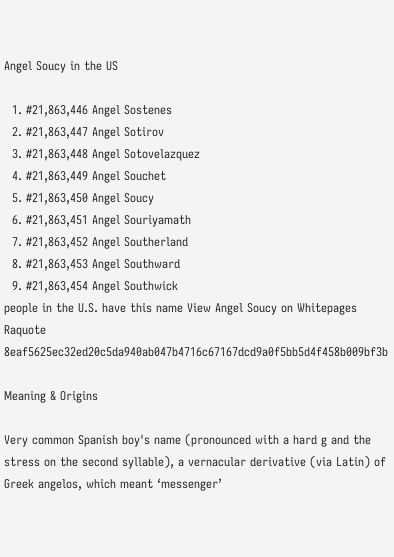Angel Soucy in the US

  1. #21,863,446 Angel Sostenes
  2. #21,863,447 Angel Sotirov
  3. #21,863,448 Angel Sotovelazquez
  4. #21,863,449 Angel Souchet
  5. #21,863,450 Angel Soucy
  6. #21,863,451 Angel Souriyamath
  7. #21,863,452 Angel Southerland
  8. #21,863,453 Angel Southward
  9. #21,863,454 Angel Southwick
people in the U.S. have this name View Angel Soucy on Whitepages Raquote 8eaf5625ec32ed20c5da940ab047b4716c67167dcd9a0f5bb5d4f458b009bf3b

Meaning & Origins

Very common Spanish boy's name (pronounced with a hard g and the stress on the second syllable), a vernacular derivative (via Latin) of Greek angelos, which meant ‘messenger’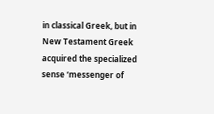in classical Greek, but in New Testament Greek acquired the specialized sense ‘messenger of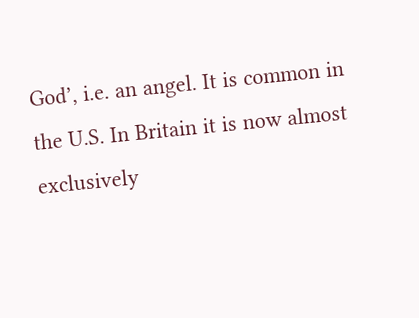God’, i.e. an angel. It is common in the U.S. In Britain it is now almost exclusively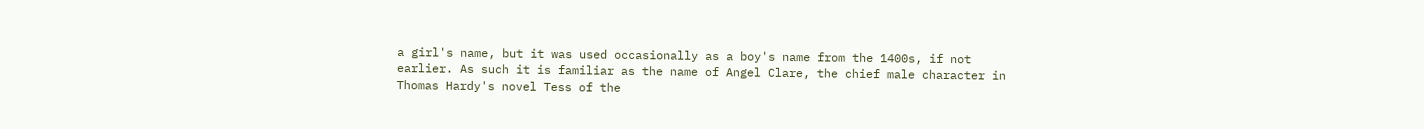a girl's name, but it was used occasionally as a boy's name from the 1400s, if not earlier. As such it is familiar as the name of Angel Clare, the chief male character in Thomas Hardy's novel Tess of the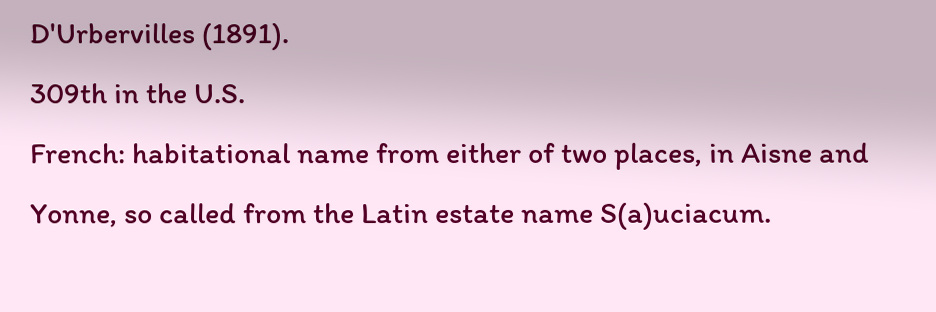D'Urbervilles (1891).
309th in the U.S.
French: habitational name from either of two places, in Aisne and Yonne, so called from the Latin estate name S(a)uciacum.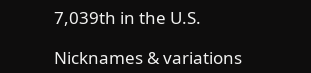7,039th in the U.S.

Nicknames & variations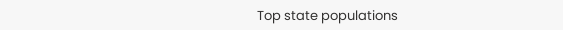Top state populations